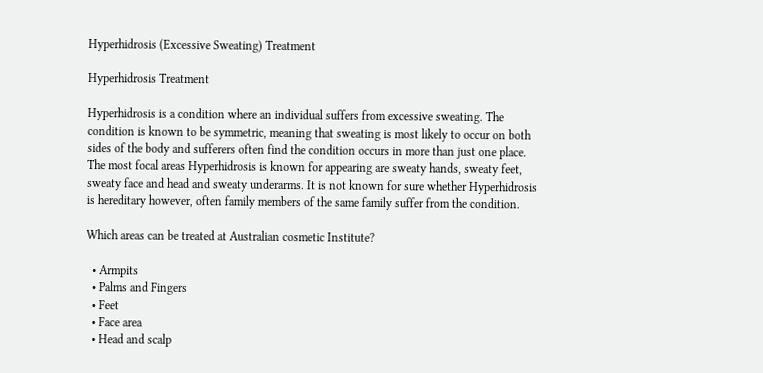Hyperhidrosis (Excessive Sweating) Treatment

Hyperhidrosis Treatment

Hyperhidrosis is a condition where an individual suffers from excessive sweating. The condition is known to be symmetric, meaning that sweating is most likely to occur on both sides of the body and sufferers often find the condition occurs in more than just one place. The most focal areas Hyperhidrosis is known for appearing are sweaty hands, sweaty feet, sweaty face and head and sweaty underarms. It is not known for sure whether Hyperhidrosis is hereditary however, often family members of the same family suffer from the condition.

Which areas can be treated at Australian cosmetic Institute?

  • Armpits
  • Palms and Fingers
  • Feet
  • Face area
  • Head and scalp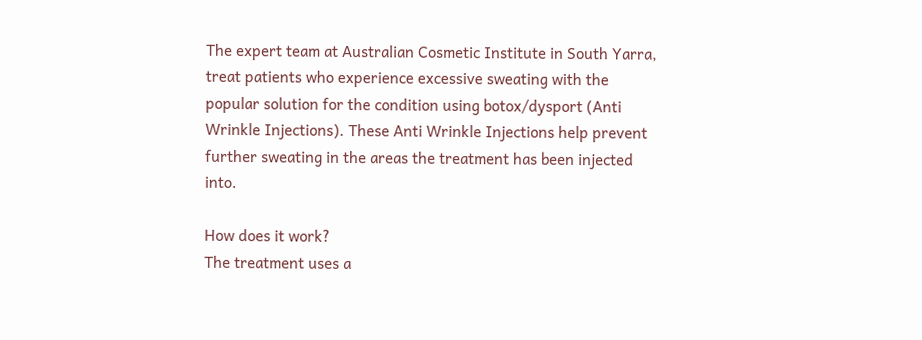The expert team at Australian Cosmetic Institute in South Yarra, treat patients who experience excessive sweating with the popular solution for the condition using botox/dysport (Anti Wrinkle Injections). These Anti Wrinkle Injections help prevent further sweating in the areas the treatment has been injected into.

How does it work?
The treatment uses a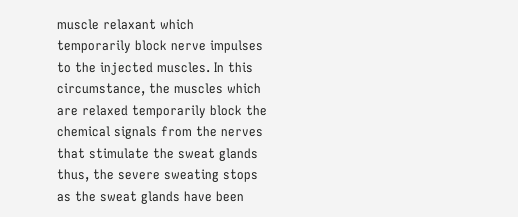muscle relaxant which temporarily block nerve impulses to the injected muscles. In this circumstance, the muscles which are relaxed temporarily block the chemical signals from the nerves that stimulate the sweat glands thus, the severe sweating stops as the sweat glands have been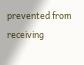prevented from receiving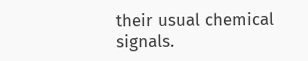their usual chemical signals.